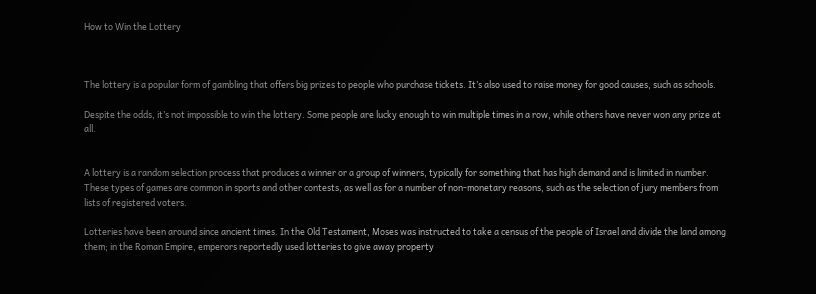How to Win the Lottery



The lottery is a popular form of gambling that offers big prizes to people who purchase tickets. It’s also used to raise money for good causes, such as schools.

Despite the odds, it’s not impossible to win the lottery. Some people are lucky enough to win multiple times in a row, while others have never won any prize at all.


A lottery is a random selection process that produces a winner or a group of winners, typically for something that has high demand and is limited in number. These types of games are common in sports and other contests, as well as for a number of non-monetary reasons, such as the selection of jury members from lists of registered voters.

Lotteries have been around since ancient times. In the Old Testament, Moses was instructed to take a census of the people of Israel and divide the land among them; in the Roman Empire, emperors reportedly used lotteries to give away property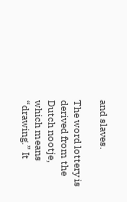and slaves.

The word lottery is derived from the Dutch nootje, which means “drawing.” It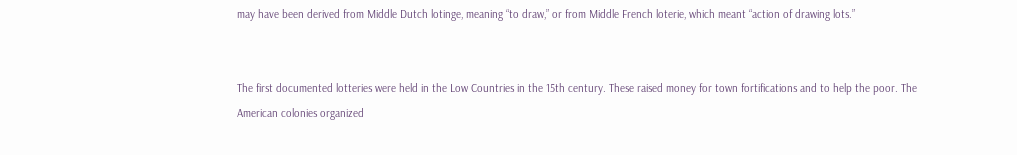may have been derived from Middle Dutch lotinge, meaning “to draw,” or from Middle French loterie, which meant “action of drawing lots.”


The first documented lotteries were held in the Low Countries in the 15th century. These raised money for town fortifications and to help the poor. The American colonies organized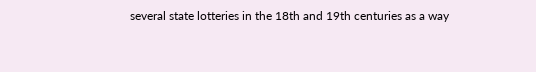several state lotteries in the 18th and 19th centuries as a way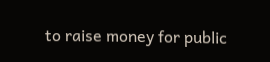to raise money for public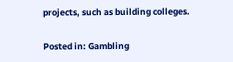projects, such as building colleges.

Posted in: Gambling